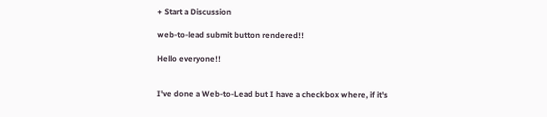+ Start a Discussion

web-to-lead submit button rendered!!

Hello everyone!!


I've done a Web-to-Lead but I have a checkbox where, if it's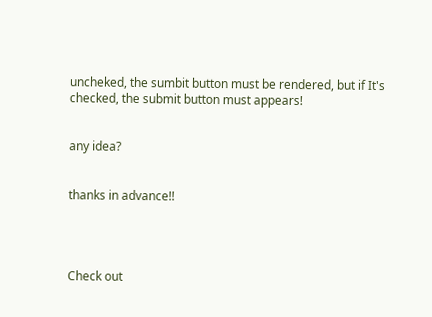uncheked, the sumbit button must be rendered, but if It's checked, the submit button must appears!


any idea?


thanks in advance!!




Check out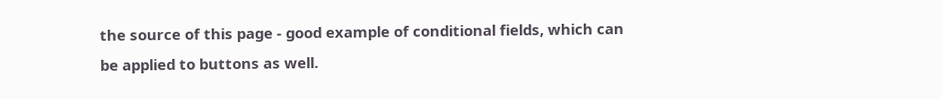the source of this page - good example of conditional fields, which can be applied to buttons as well.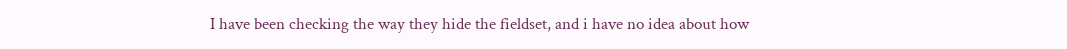I have been checking the way they hide the fieldset, and i have no idea about how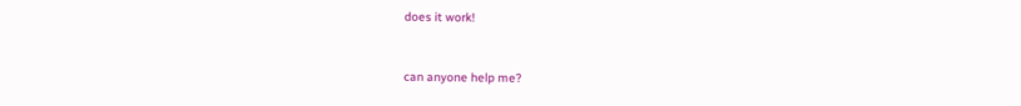does it work!


can anyone help me?